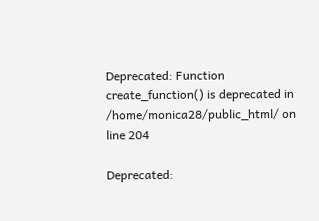Deprecated: Function create_function() is deprecated in /home/monica28/public_html/ on line 204

Deprecated: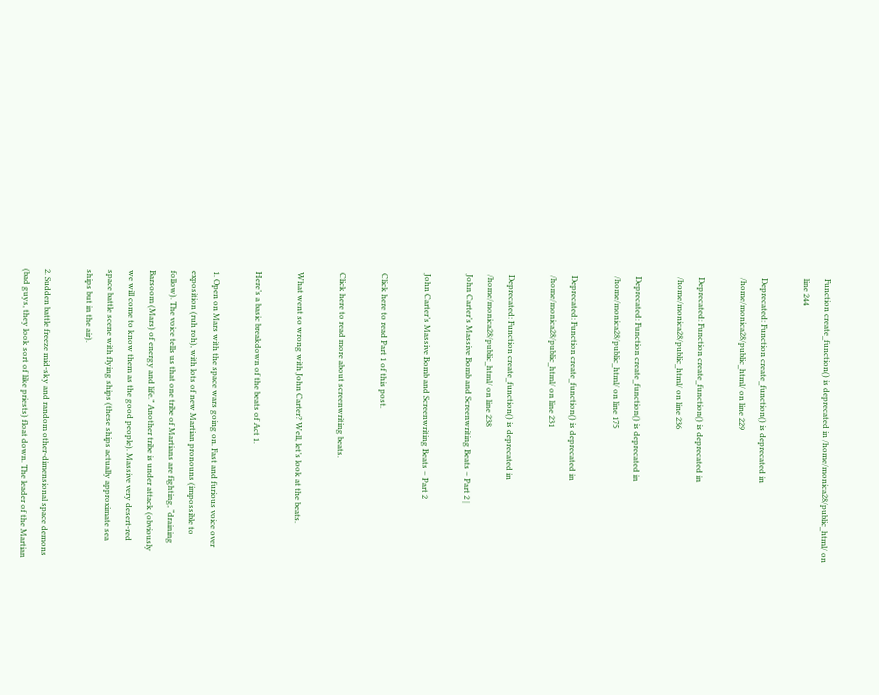Function create_function() is deprecated in /home/monica28/public_html/ on line 244

Deprecated: Function create_function() is deprecated in /home/monica28/public_html/ on line 229

Deprecated: Function create_function() is deprecated in /home/monica28/public_html/ on line 236

Deprecated: Function create_function() is deprecated in /home/monica28/public_html/ on line 175

Deprecated: Function create_function() is deprecated in /home/monica28/public_html/ on line 231

Deprecated: Function create_function() is deprecated in /home/monica28/public_html/ on line 238
John Carter’s Massive Bomb and Screenwriting Beats – Part 2 |

John Carter’s Massive Bomb and Screenwriting Beats – Part 2

Click here to read Part 1 of this post.

Click here to read more about screenwriting beats.

What went so wrong with John Carter? Well, let’s look at the beats.

Here’s a basic breakdown of the beats of Act 1.

1. Open on Mars with the space wars going on. Fast and furious voice over exposition (ruh roh), with lots of new Martian pronouns (impossible to follow). The voice tells us that one tribe of Martians are fighting, “draining Barsoom (Mars) of energy and life.” Another tribe is under attack (obviously we will come to know them as the good people). Massive very desert-red space battle scene with flying ships (these ships actually approximate sea ships but in the air).

2. Sudden battle freeze mid-sky and random other-dimensional space demons (bad guys, they look sort of like priests) float down. The leader of the Martian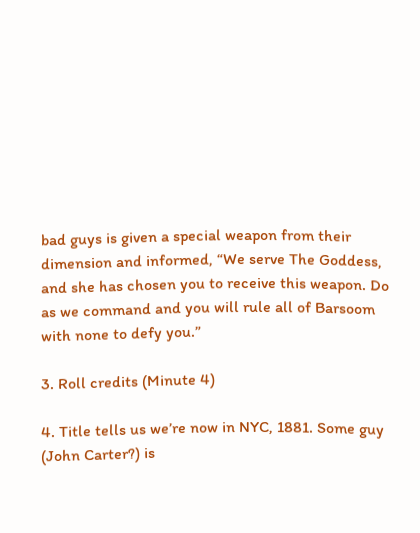bad guys is given a special weapon from their dimension and informed, “We serve The Goddess, and she has chosen you to receive this weapon. Do as we command and you will rule all of Barsoom with none to defy you.”

3. Roll credits (Minute 4)

4. Title tells us we’re now in NYC, 1881. Some guy (John Carter?) is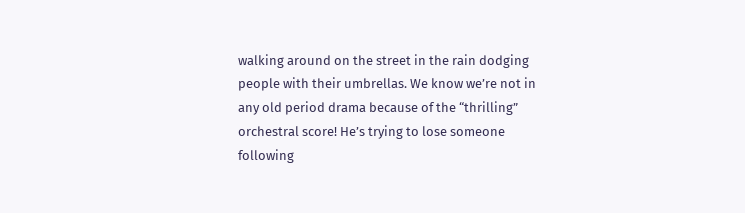walking around on the street in the rain dodging people with their umbrellas. We know we’re not in any old period drama because of the “thrilling” orchestral score! He’s trying to lose someone following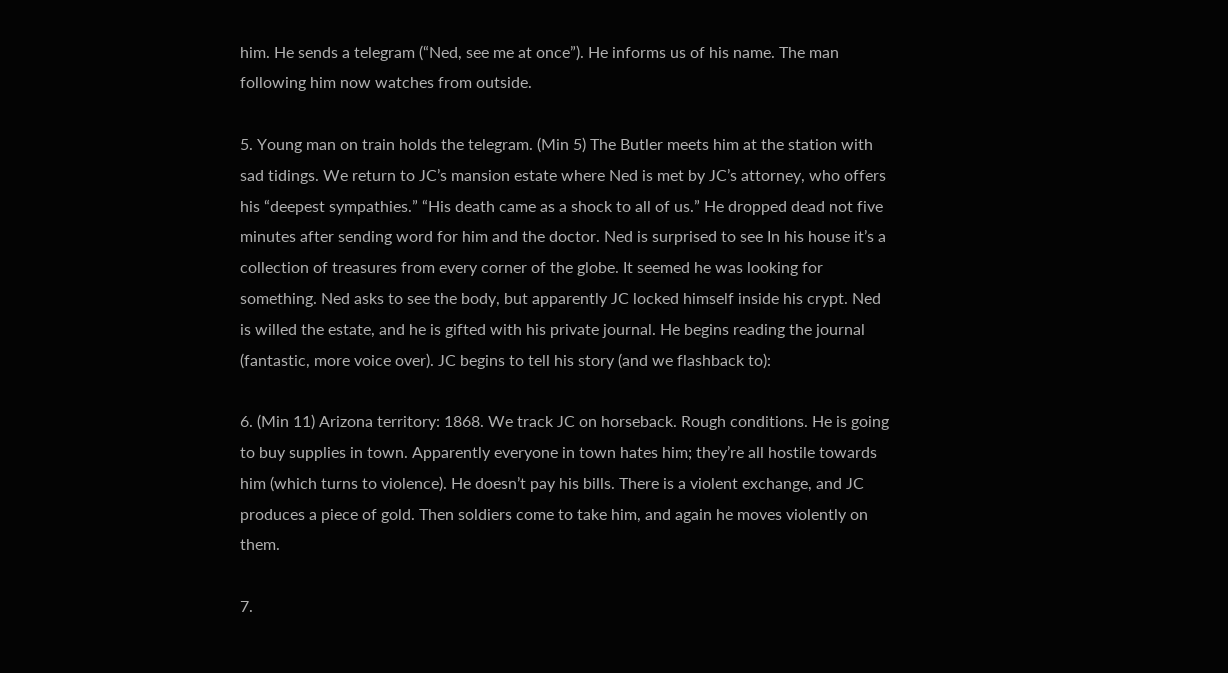him. He sends a telegram (“Ned, see me at once”). He informs us of his name. The man following him now watches from outside.

5. Young man on train holds the telegram. (Min 5) The Butler meets him at the station with sad tidings. We return to JC’s mansion estate where Ned is met by JC’s attorney, who offers his “deepest sympathies.” “His death came as a shock to all of us.” He dropped dead not five minutes after sending word for him and the doctor. Ned is surprised to see In his house it’s a collection of treasures from every corner of the globe. It seemed he was looking for something. Ned asks to see the body, but apparently JC locked himself inside his crypt. Ned is willed the estate, and he is gifted with his private journal. He begins reading the journal (fantastic, more voice over). JC begins to tell his story (and we flashback to):

6. (Min 11) Arizona territory: 1868. We track JC on horseback. Rough conditions. He is going to buy supplies in town. Apparently everyone in town hates him; they’re all hostile towards him (which turns to violence). He doesn’t pay his bills. There is a violent exchange, and JC produces a piece of gold. Then soldiers come to take him, and again he moves violently on them.

7.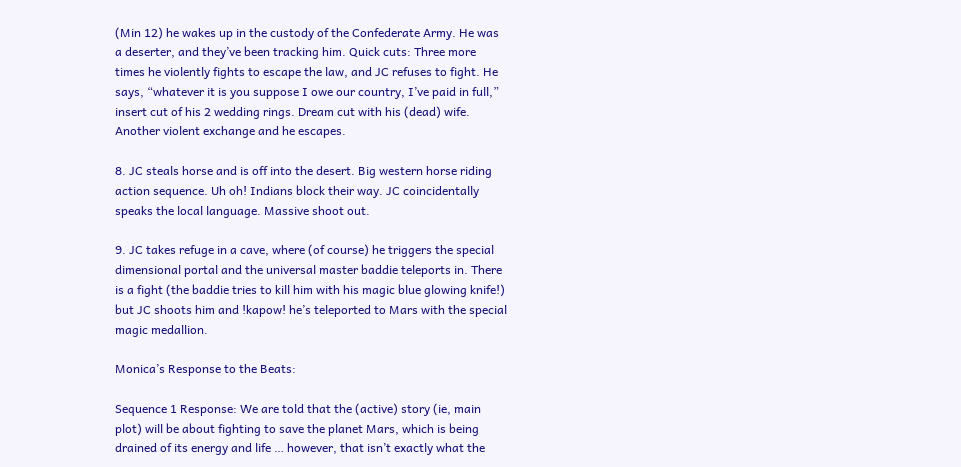(Min 12) he wakes up in the custody of the Confederate Army. He was a deserter, and they’ve been tracking him. Quick cuts: Three more times he violently fights to escape the law, and JC refuses to fight. He says, “whatever it is you suppose I owe our country, I’ve paid in full,” insert cut of his 2 wedding rings. Dream cut with his (dead) wife. Another violent exchange and he escapes.

8. JC steals horse and is off into the desert. Big western horse riding action sequence. Uh oh! Indians block their way. JC coincidentally speaks the local language. Massive shoot out.

9. JC takes refuge in a cave, where (of course) he triggers the special dimensional portal and the universal master baddie teleports in. There is a fight (the baddie tries to kill him with his magic blue glowing knife!) but JC shoots him and !kapow! he’s teleported to Mars with the special magic medallion.

Monica’s Response to the Beats:

Sequence 1 Response: We are told that the (active) story (ie, main plot) will be about fighting to save the planet Mars, which is being drained of its energy and life … however, that isn’t exactly what the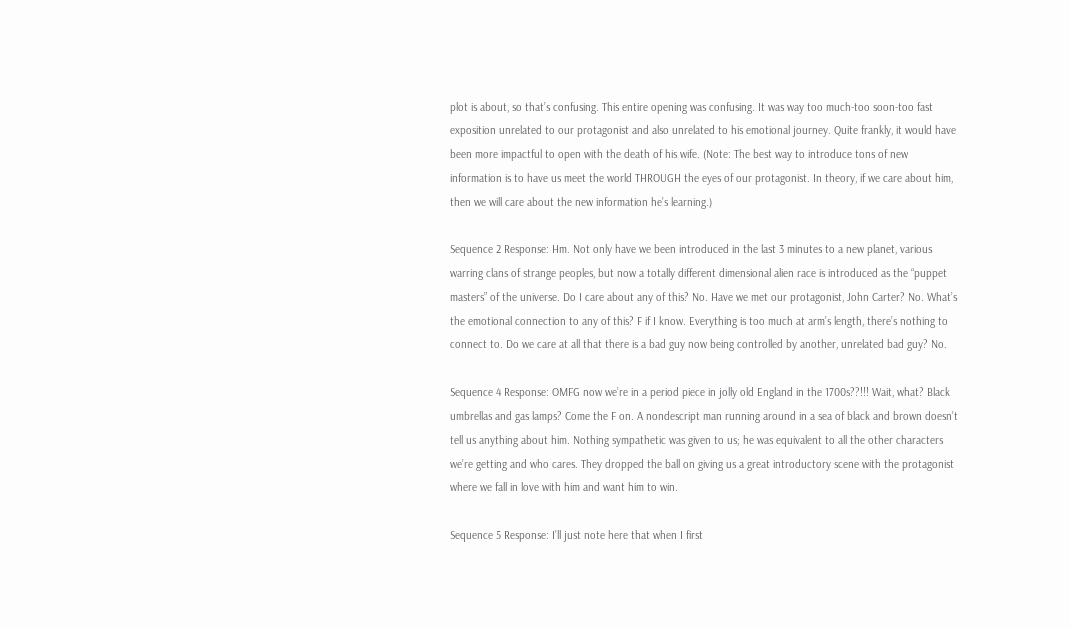plot is about, so that’s confusing. This entire opening was confusing. It was way too much-too soon-too fast exposition unrelated to our protagonist and also unrelated to his emotional journey. Quite frankly, it would have been more impactful to open with the death of his wife. (Note: The best way to introduce tons of new information is to have us meet the world THROUGH the eyes of our protagonist. In theory, if we care about him, then we will care about the new information he’s learning.)

Sequence 2 Response: Hm. Not only have we been introduced in the last 3 minutes to a new planet, various warring clans of strange peoples, but now a totally different dimensional alien race is introduced as the “puppet masters” of the universe. Do I care about any of this? No. Have we met our protagonist, John Carter? No. What’s the emotional connection to any of this? F if I know. Everything is too much at arm’s length, there’s nothing to connect to. Do we care at all that there is a bad guy now being controlled by another, unrelated bad guy? No.

Sequence 4 Response: OMFG now we’re in a period piece in jolly old England in the 1700s??!!! Wait, what? Black umbrellas and gas lamps? Come the F on. A nondescript man running around in a sea of black and brown doesn’t tell us anything about him. Nothing sympathetic was given to us; he was equivalent to all the other characters we’re getting and who cares. They dropped the ball on giving us a great introductory scene with the protagonist where we fall in love with him and want him to win.

Sequence 5 Response: I’ll just note here that when I first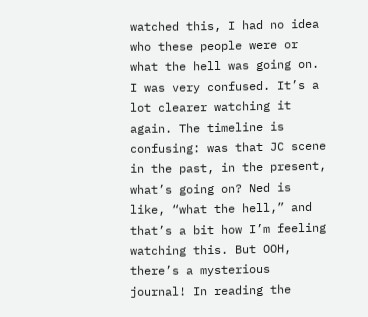watched this, I had no idea who these people were or what the hell was going on. I was very confused. It’s a lot clearer watching it again. The timeline is confusing: was that JC scene in the past, in the present, what’s going on? Ned is like, “what the hell,” and that’s a bit how I’m feeling watching this. But OOH, there’s a mysterious journal! In reading the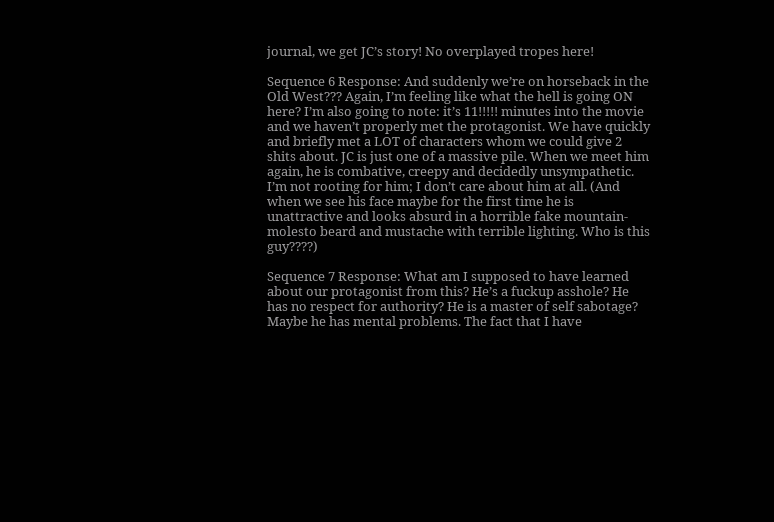journal, we get JC’s story! No overplayed tropes here!

Sequence 6 Response: And suddenly we’re on horseback in the Old West??? Again, I’m feeling like what the hell is going ON here? I’m also going to note: it’s 11!!!!! minutes into the movie and we haven’t properly met the protagonist. We have quickly and briefly met a LOT of characters whom we could give 2 shits about. JC is just one of a massive pile. When we meet him again, he is combative, creepy and decidedly unsympathetic. I’m not rooting for him; I don’t care about him at all. (And when we see his face maybe for the first time he is unattractive and looks absurd in a horrible fake mountain-molesto beard and mustache with terrible lighting. Who is this guy????)

Sequence 7 Response: What am I supposed to have learned about our protagonist from this? He’s a fuckup asshole? He has no respect for authority? He is a master of self sabotage? Maybe he has mental problems. The fact that I have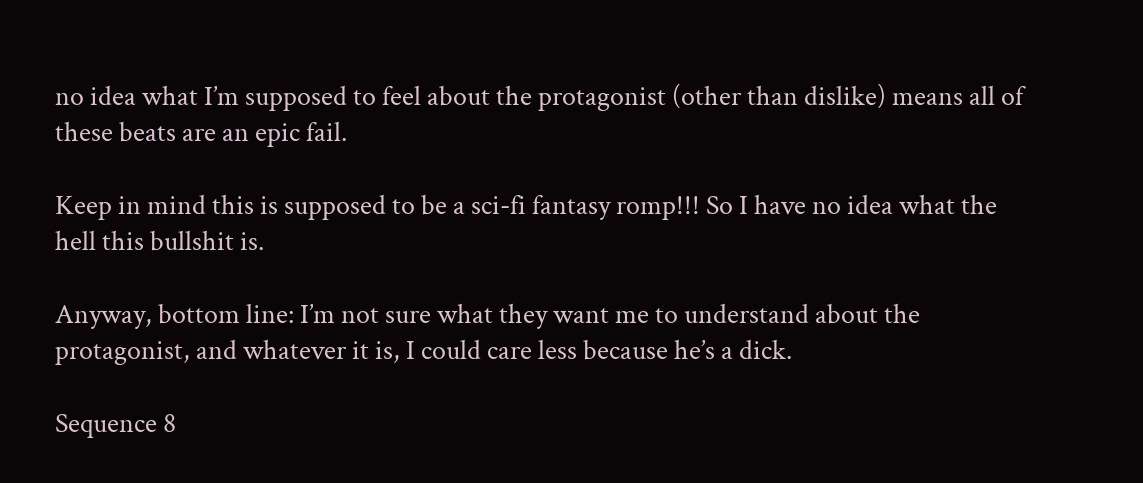no idea what I’m supposed to feel about the protagonist (other than dislike) means all of these beats are an epic fail.

Keep in mind this is supposed to be a sci-fi fantasy romp!!! So I have no idea what the hell this bullshit is.

Anyway, bottom line: I’m not sure what they want me to understand about the protagonist, and whatever it is, I could care less because he’s a dick.

Sequence 8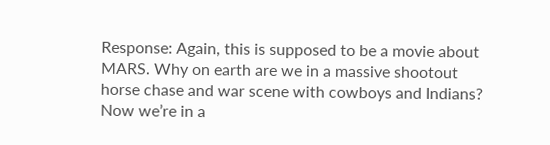Response: Again, this is supposed to be a movie about MARS. Why on earth are we in a massive shootout horse chase and war scene with cowboys and Indians? Now we’re in a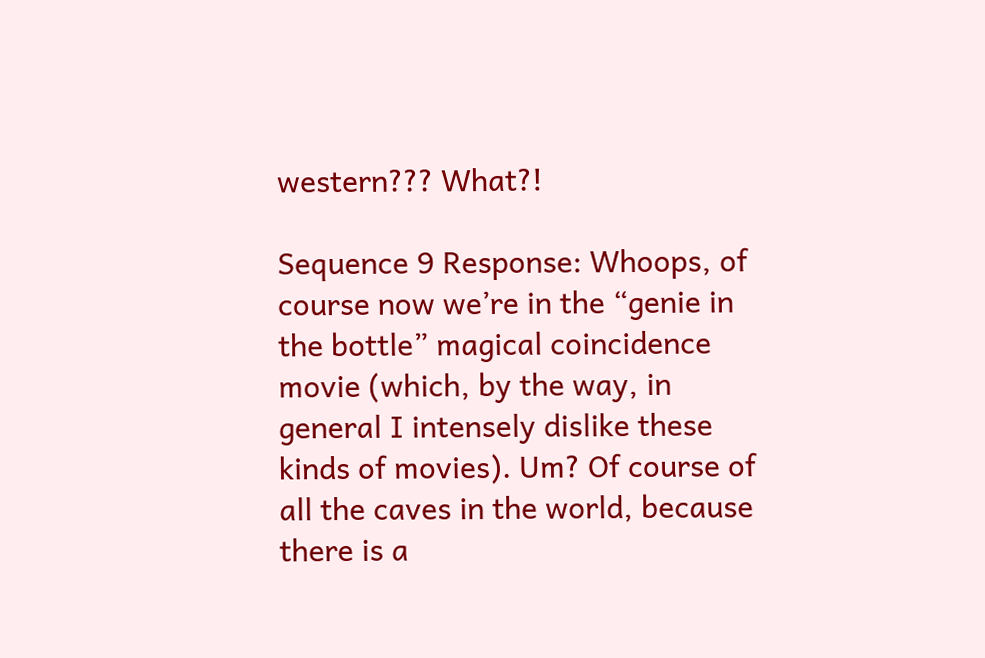western??? What?!

Sequence 9 Response: Whoops, of course now we’re in the “genie in the bottle” magical coincidence movie (which, by the way, in general I intensely dislike these kinds of movies). Um? Of course of all the caves in the world, because there is a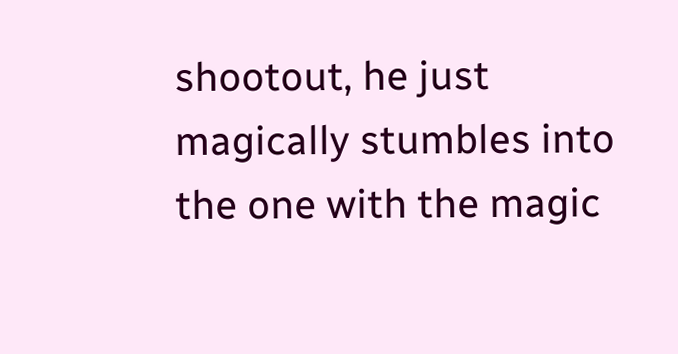shootout, he just magically stumbles into the one with the magic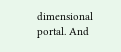dimensional portal. And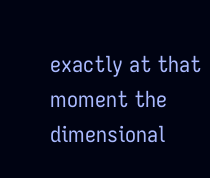exactly at that moment the dimensional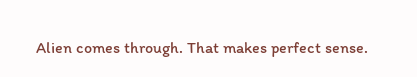Alien comes through. That makes perfect sense.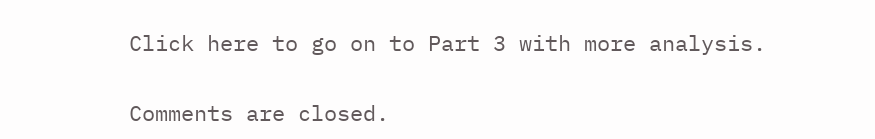Click here to go on to Part 3 with more analysis.

Comments are closed.